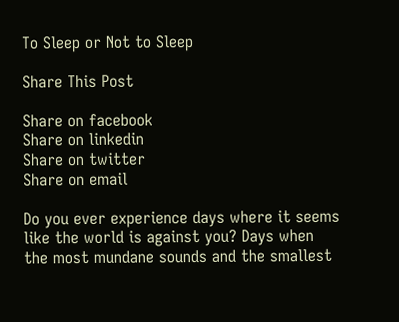To Sleep or Not to Sleep

Share This Post

Share on facebook
Share on linkedin
Share on twitter
Share on email

Do you ever experience days where it seems like the world is against you? Days when the most mundane sounds and the smallest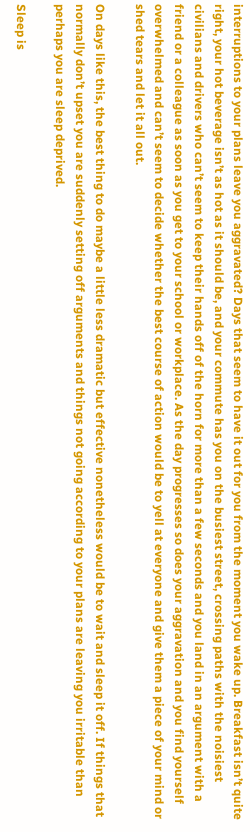interruptions to your plans leave you aggravated? Days that seem to have it out for you from the moment you wake up. Breakfast isn’t quite right, your hot beverage isn’t as hot as it should be, and your commute has you on the busiest street, crossing paths with the noisiest civilians and drivers who can’t seem to keep their hands off of the horn for more than a few seconds and you land in an argument with a friend or a colleague as soon as you get to your school or workplace. As the day progresses so does your aggravation and you find yourself overwhelmed and can’t seem to decide whether the best course of action would be to yell at everyone and give them a piece of your mind or shed tears and let it all out.

On days like this, the best thing to do maybe a little less dramatic but effective nonetheless would be to wait and sleep it off. If things that normally don’t upset you are suddenly setting off arguments and things not going according to your plans are leaving you irritable than perhaps you are sleep deprived.

Sleep is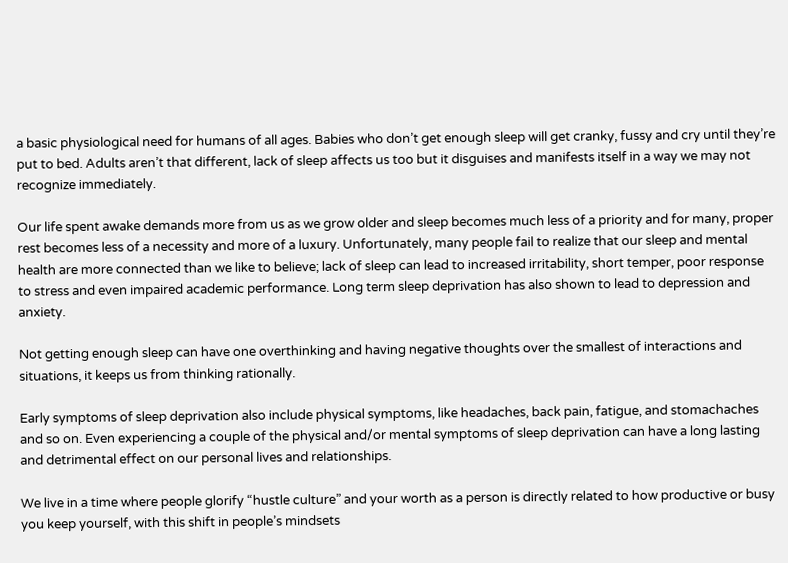a basic physiological need for humans of all ages. Babies who don’t get enough sleep will get cranky, fussy and cry until they’re put to bed. Adults aren’t that different, lack of sleep affects us too but it disguises and manifests itself in a way we may not recognize immediately.

Our life spent awake demands more from us as we grow older and sleep becomes much less of a priority and for many, proper rest becomes less of a necessity and more of a luxury. Unfortunately, many people fail to realize that our sleep and mental health are more connected than we like to believe; lack of sleep can lead to increased irritability, short temper, poor response to stress and even impaired academic performance. Long term sleep deprivation has also shown to lead to depression and anxiety.

Not getting enough sleep can have one overthinking and having negative thoughts over the smallest of interactions and situations, it keeps us from thinking rationally.

Early symptoms of sleep deprivation also include physical symptoms, like headaches, back pain, fatigue, and stomachaches and so on. Even experiencing a couple of the physical and/or mental symptoms of sleep deprivation can have a long lasting and detrimental effect on our personal lives and relationships.

We live in a time where people glorify “hustle culture” and your worth as a person is directly related to how productive or busy you keep yourself, with this shift in people’s mindsets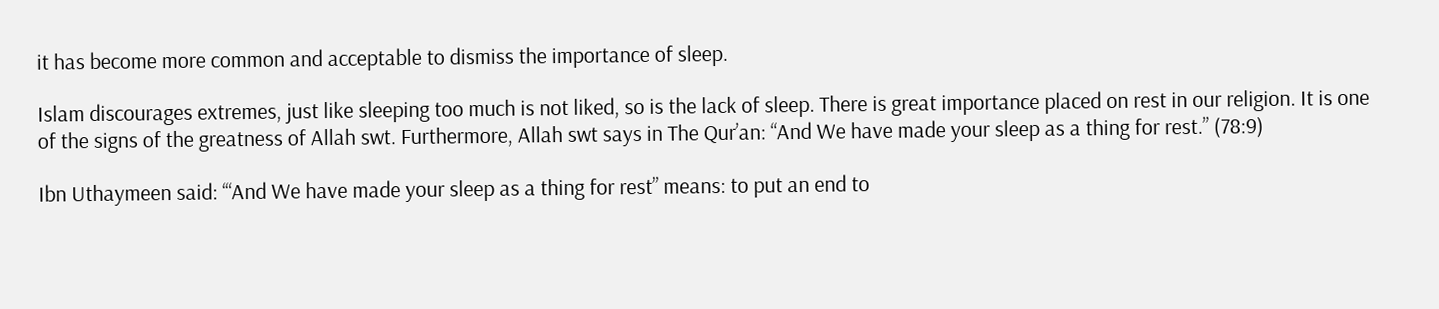it has become more common and acceptable to dismiss the importance of sleep.

Islam discourages extremes, just like sleeping too much is not liked, so is the lack of sleep. There is great importance placed on rest in our religion. It is one of the signs of the greatness of Allah swt. Furthermore, Allah swt says in The Qur’an: “And We have made your sleep as a thing for rest.” (78:9)

Ibn Uthaymeen said: ‘“And We have made your sleep as a thing for rest” means: to put an end to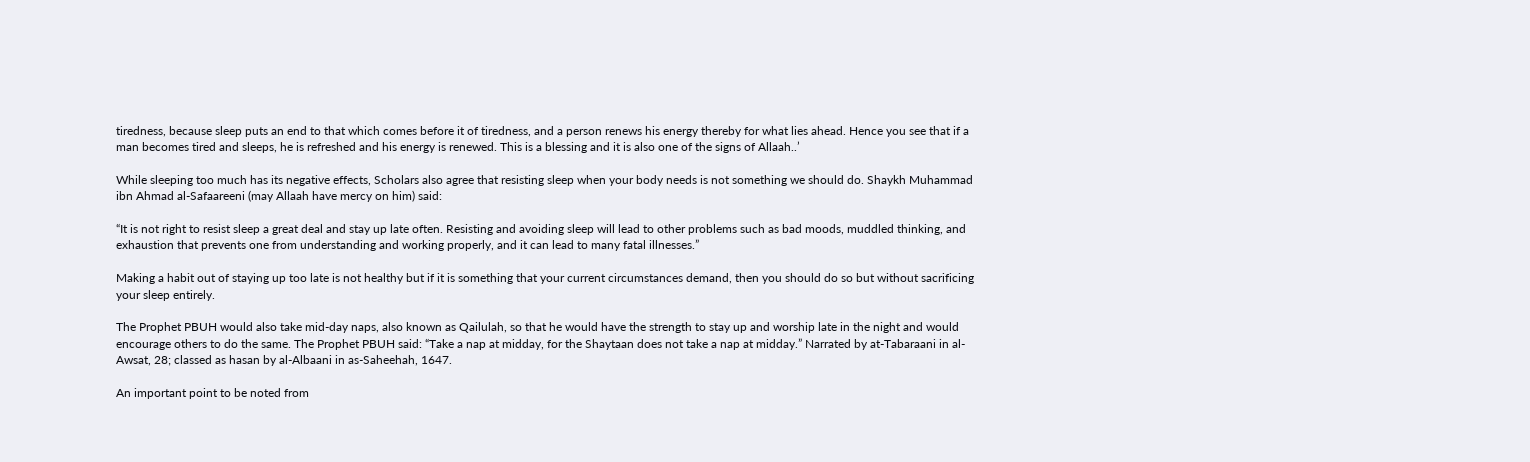tiredness, because sleep puts an end to that which comes before it of tiredness, and a person renews his energy thereby for what lies ahead. Hence you see that if a man becomes tired and sleeps, he is refreshed and his energy is renewed. This is a blessing and it is also one of the signs of Allaah..’

While sleeping too much has its negative effects, Scholars also agree that resisting sleep when your body needs is not something we should do. Shaykh Muhammad ibn Ahmad al-Safaareeni (may Allaah have mercy on him) said:

“It is not right to resist sleep a great deal and stay up late often. Resisting and avoiding sleep will lead to other problems such as bad moods, muddled thinking, and exhaustion that prevents one from understanding and working properly, and it can lead to many fatal illnesses.”

Making a habit out of staying up too late is not healthy but if it is something that your current circumstances demand, then you should do so but without sacrificing your sleep entirely.

The Prophet PBUH would also take mid-day naps, also known as Qailulah, so that he would have the strength to stay up and worship late in the night and would encourage others to do the same. The Prophet PBUH said: “Take a nap at midday, for the Shaytaan does not take a nap at midday.” Narrated by at-Tabaraani in al-Awsat, 28; classed as hasan by al-Albaani in as-Saheehah, 1647.

An important point to be noted from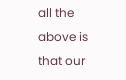all the above is that our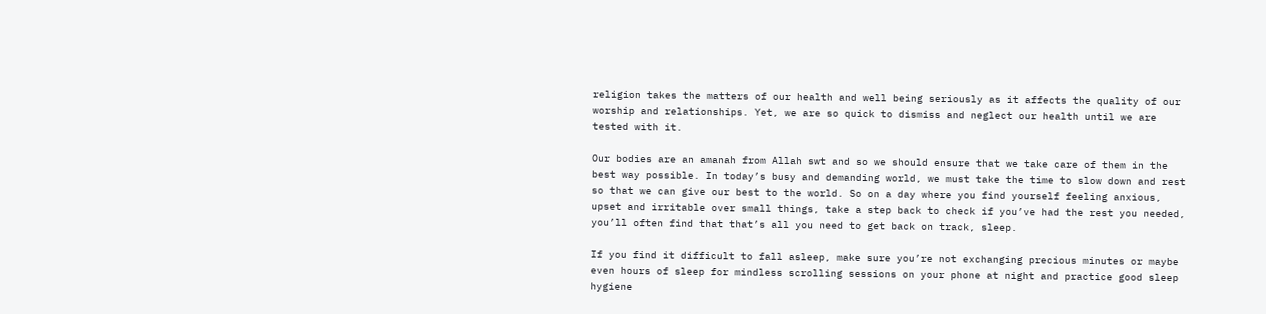religion takes the matters of our health and well being seriously as it affects the quality of our worship and relationships. Yet, we are so quick to dismiss and neglect our health until we are tested with it.

Our bodies are an amanah from Allah swt and so we should ensure that we take care of them in the best way possible. In today’s busy and demanding world, we must take the time to slow down and rest so that we can give our best to the world. So on a day where you find yourself feeling anxious, upset and irritable over small things, take a step back to check if you’ve had the rest you needed, you’ll often find that that’s all you need to get back on track, sleep.

If you find it difficult to fall asleep, make sure you’re not exchanging precious minutes or maybe even hours of sleep for mindless scrolling sessions on your phone at night and practice good sleep hygiene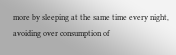more by sleeping at the same time every night, avoiding over consumption of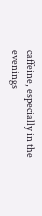caffeine, especially in the evenings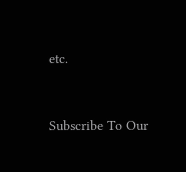etc.


Subscribe To Our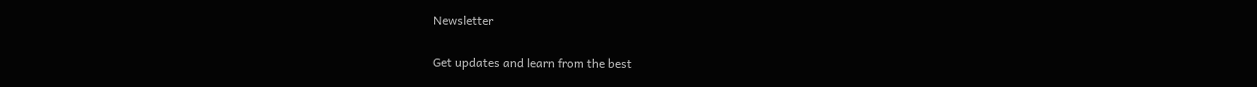Newsletter

Get updates and learn from the best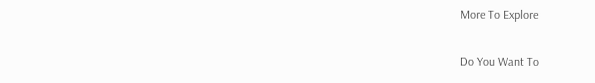More To Explore

Do You Want To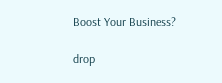Boost Your Business?

drop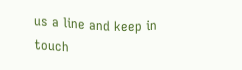us a line and keep in touch